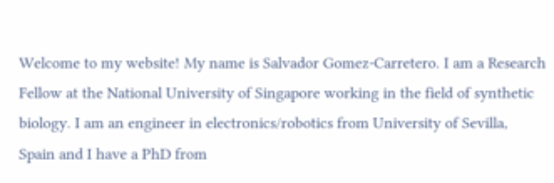Welcome to my website! My name is Salvador Gomez-Carretero. I am a Research Fellow at the National University of Singapore working in the field of synthetic biology. I am an engineer in electronics/robotics from University of Sevilla, Spain and I have a PhD from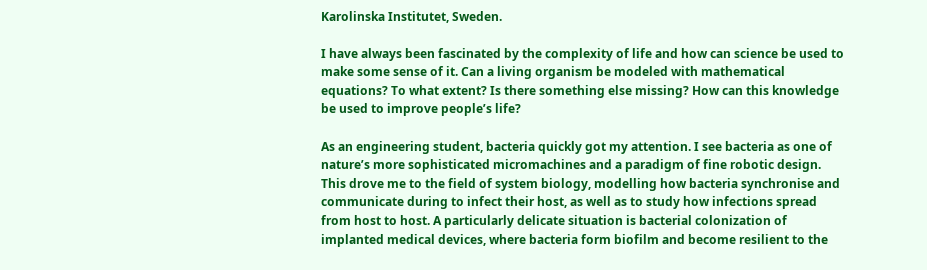Karolinska Institutet, Sweden.

I have always been fascinated by the complexity of life and how can science be used to make some sense of it. Can a living organism be modeled with mathematical equations? To what extent? Is there something else missing? How can this knowledge be used to improve people’s life?

As an engineering student, bacteria quickly got my attention. I see bacteria as one of nature’s more sophisticated micromachines and a paradigm of fine robotic design. This drove me to the field of system biology, modelling how bacteria synchronise and communicate during to infect their host, as well as to study how infections spread from host to host. A particularly delicate situation is bacterial colonization of implanted medical devices, where bacteria form biofilm and become resilient to the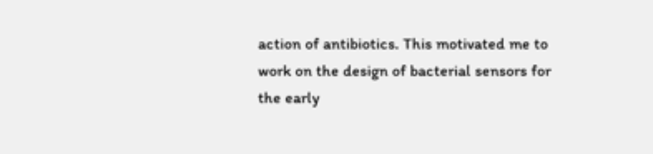action of antibiotics. This motivated me to work on the design of bacterial sensors for the early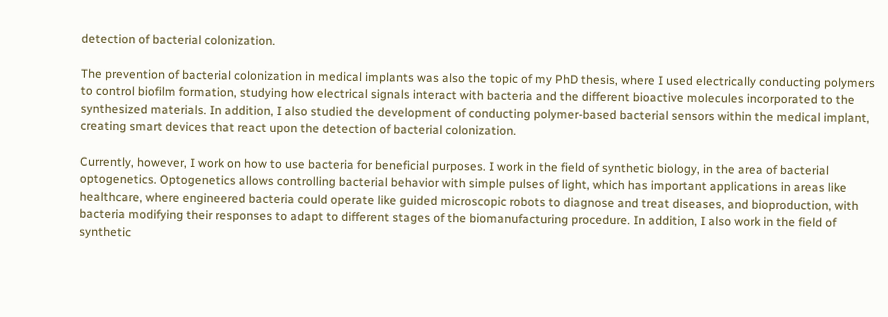detection of bacterial colonization.

The prevention of bacterial colonization in medical implants was also the topic of my PhD thesis, where I used electrically conducting polymers to control biofilm formation, studying how electrical signals interact with bacteria and the different bioactive molecules incorporated to the synthesized materials. In addition, I also studied the development of conducting polymer-based bacterial sensors within the medical implant, creating smart devices that react upon the detection of bacterial colonization.

Currently, however, I work on how to use bacteria for beneficial purposes. I work in the field of synthetic biology, in the area of bacterial optogenetics. Optogenetics allows controlling bacterial behavior with simple pulses of light, which has important applications in areas like healthcare, where engineered bacteria could operate like guided microscopic robots to diagnose and treat diseases, and bioproduction, with bacteria modifying their responses to adapt to different stages of the biomanufacturing procedure. In addition, I also work in the field of synthetic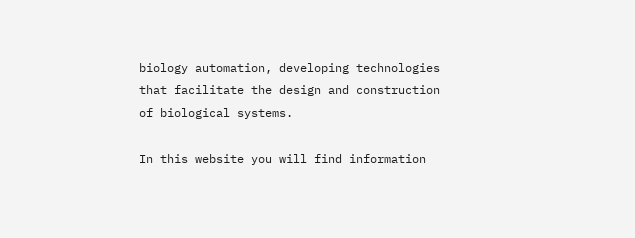biology automation, developing technologies that facilitate the design and construction of biological systems.

In this website you will find information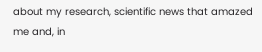about my research, scientific news that amazed me and, in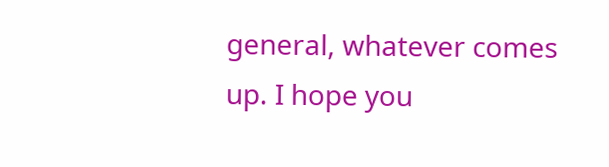general, whatever comes up. I hope you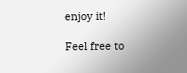enjoy it!

Feel free to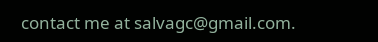contact me at salvagc@gmail.com.